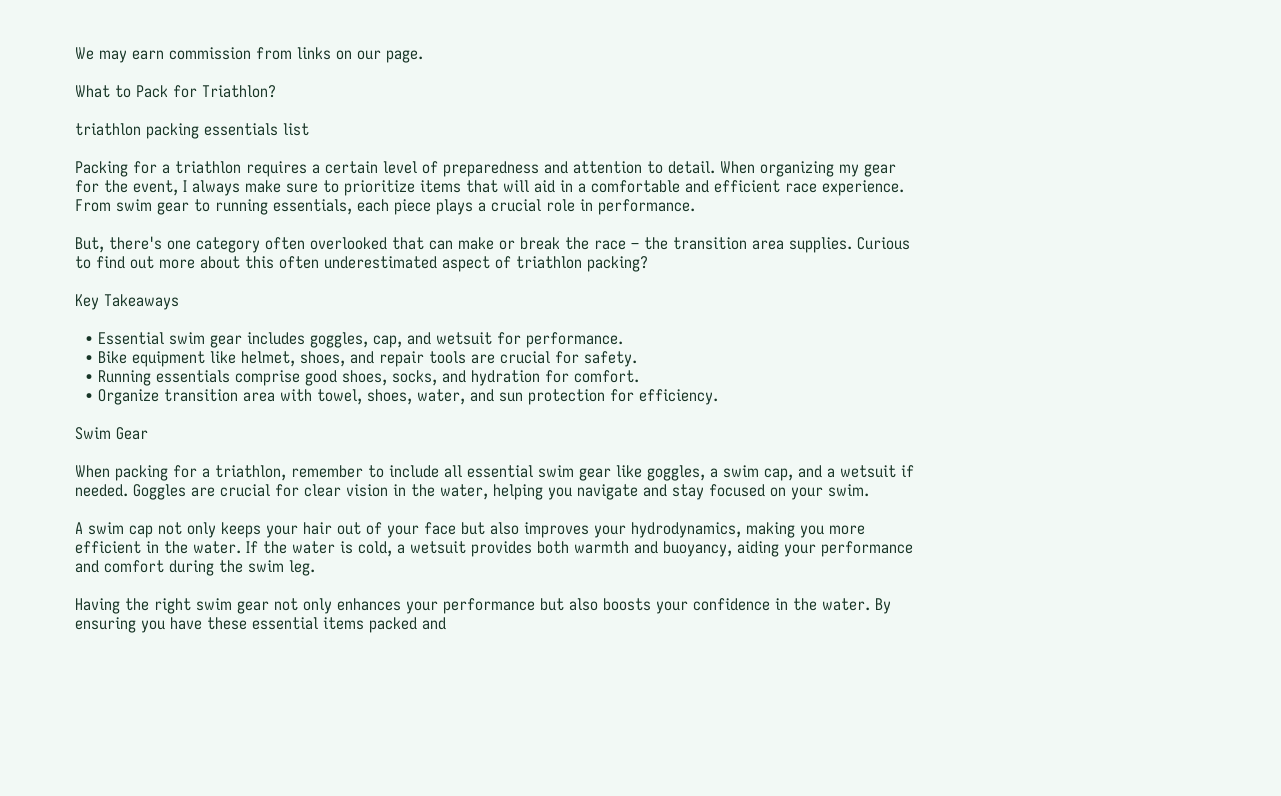We may earn commission from links on our page.

What to Pack for Triathlon?

triathlon packing essentials list

Packing for a triathlon requires a certain level of preparedness and attention to detail. When organizing my gear for the event, I always make sure to prioritize items that will aid in a comfortable and efficient race experience. From swim gear to running essentials, each piece plays a crucial role in performance.

But, there's one category often overlooked that can make or break the race – the transition area supplies. Curious to find out more about this often underestimated aspect of triathlon packing?

Key Takeaways

  • Essential swim gear includes goggles, cap, and wetsuit for performance.
  • Bike equipment like helmet, shoes, and repair tools are crucial for safety.
  • Running essentials comprise good shoes, socks, and hydration for comfort.
  • Organize transition area with towel, shoes, water, and sun protection for efficiency.

Swim Gear

When packing for a triathlon, remember to include all essential swim gear like goggles, a swim cap, and a wetsuit if needed. Goggles are crucial for clear vision in the water, helping you navigate and stay focused on your swim.

A swim cap not only keeps your hair out of your face but also improves your hydrodynamics, making you more efficient in the water. If the water is cold, a wetsuit provides both warmth and buoyancy, aiding your performance and comfort during the swim leg.

Having the right swim gear not only enhances your performance but also boosts your confidence in the water. By ensuring you have these essential items packed and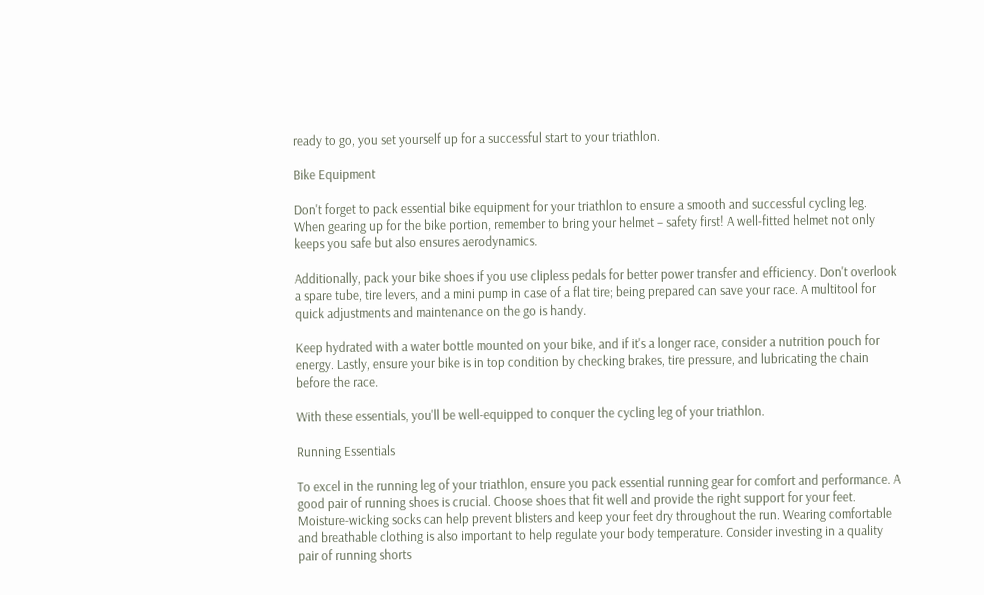ready to go, you set yourself up for a successful start to your triathlon.

Bike Equipment

Don't forget to pack essential bike equipment for your triathlon to ensure a smooth and successful cycling leg. When gearing up for the bike portion, remember to bring your helmet – safety first! A well-fitted helmet not only keeps you safe but also ensures aerodynamics.

Additionally, pack your bike shoes if you use clipless pedals for better power transfer and efficiency. Don't overlook a spare tube, tire levers, and a mini pump in case of a flat tire; being prepared can save your race. A multitool for quick adjustments and maintenance on the go is handy.

Keep hydrated with a water bottle mounted on your bike, and if it's a longer race, consider a nutrition pouch for energy. Lastly, ensure your bike is in top condition by checking brakes, tire pressure, and lubricating the chain before the race.

With these essentials, you'll be well-equipped to conquer the cycling leg of your triathlon.

Running Essentials

To excel in the running leg of your triathlon, ensure you pack essential running gear for comfort and performance. A good pair of running shoes is crucial. Choose shoes that fit well and provide the right support for your feet. Moisture-wicking socks can help prevent blisters and keep your feet dry throughout the run. Wearing comfortable and breathable clothing is also important to help regulate your body temperature. Consider investing in a quality pair of running shorts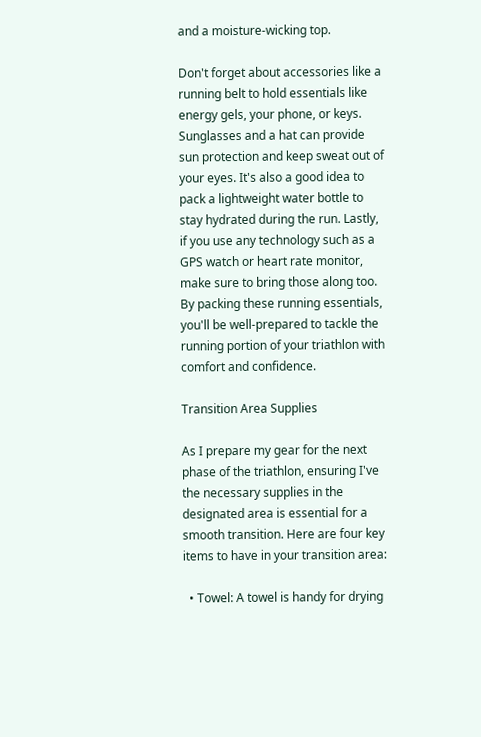and a moisture-wicking top.

Don't forget about accessories like a running belt to hold essentials like energy gels, your phone, or keys. Sunglasses and a hat can provide sun protection and keep sweat out of your eyes. It's also a good idea to pack a lightweight water bottle to stay hydrated during the run. Lastly, if you use any technology such as a GPS watch or heart rate monitor, make sure to bring those along too. By packing these running essentials, you'll be well-prepared to tackle the running portion of your triathlon with comfort and confidence.

Transition Area Supplies

As I prepare my gear for the next phase of the triathlon, ensuring I've the necessary supplies in the designated area is essential for a smooth transition. Here are four key items to have in your transition area:

  • Towel: A towel is handy for drying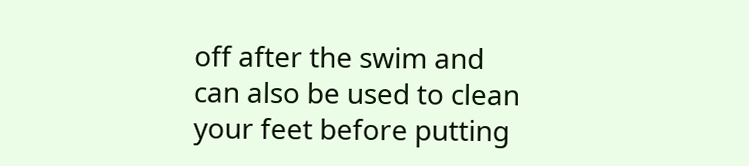off after the swim and can also be used to clean your feet before putting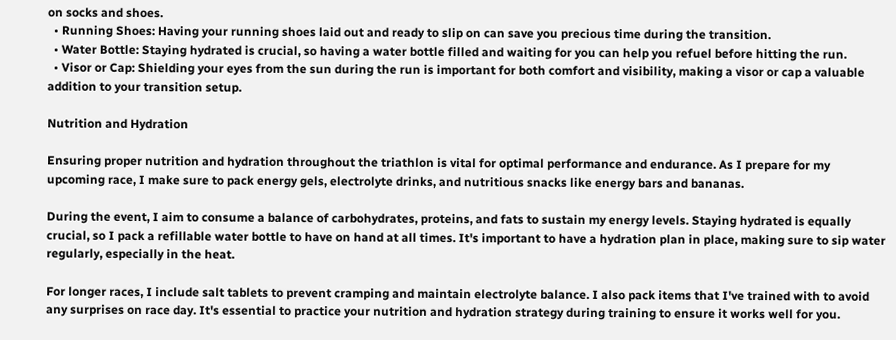on socks and shoes.
  • Running Shoes: Having your running shoes laid out and ready to slip on can save you precious time during the transition.
  • Water Bottle: Staying hydrated is crucial, so having a water bottle filled and waiting for you can help you refuel before hitting the run.
  • Visor or Cap: Shielding your eyes from the sun during the run is important for both comfort and visibility, making a visor or cap a valuable addition to your transition setup.

Nutrition and Hydration

Ensuring proper nutrition and hydration throughout the triathlon is vital for optimal performance and endurance. As I prepare for my upcoming race, I make sure to pack energy gels, electrolyte drinks, and nutritious snacks like energy bars and bananas.

During the event, I aim to consume a balance of carbohydrates, proteins, and fats to sustain my energy levels. Staying hydrated is equally crucial, so I pack a refillable water bottle to have on hand at all times. It's important to have a hydration plan in place, making sure to sip water regularly, especially in the heat.

For longer races, I include salt tablets to prevent cramping and maintain electrolyte balance. I also pack items that I've trained with to avoid any surprises on race day. It's essential to practice your nutrition and hydration strategy during training to ensure it works well for you.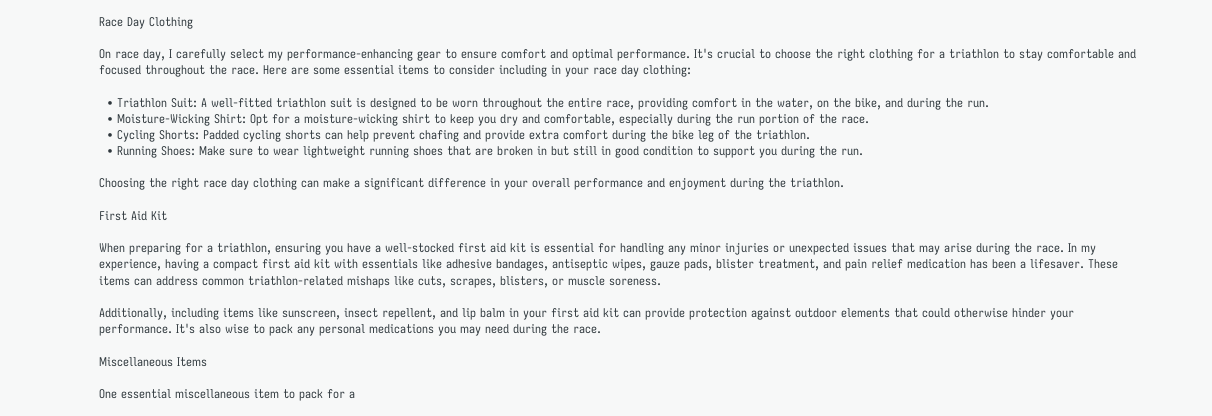Race Day Clothing

On race day, I carefully select my performance-enhancing gear to ensure comfort and optimal performance. It's crucial to choose the right clothing for a triathlon to stay comfortable and focused throughout the race. Here are some essential items to consider including in your race day clothing:

  • Triathlon Suit: A well-fitted triathlon suit is designed to be worn throughout the entire race, providing comfort in the water, on the bike, and during the run.
  • Moisture-Wicking Shirt: Opt for a moisture-wicking shirt to keep you dry and comfortable, especially during the run portion of the race.
  • Cycling Shorts: Padded cycling shorts can help prevent chafing and provide extra comfort during the bike leg of the triathlon.
  • Running Shoes: Make sure to wear lightweight running shoes that are broken in but still in good condition to support you during the run.

Choosing the right race day clothing can make a significant difference in your overall performance and enjoyment during the triathlon.

First Aid Kit

When preparing for a triathlon, ensuring you have a well-stocked first aid kit is essential for handling any minor injuries or unexpected issues that may arise during the race. In my experience, having a compact first aid kit with essentials like adhesive bandages, antiseptic wipes, gauze pads, blister treatment, and pain relief medication has been a lifesaver. These items can address common triathlon-related mishaps like cuts, scrapes, blisters, or muscle soreness.

Additionally, including items like sunscreen, insect repellent, and lip balm in your first aid kit can provide protection against outdoor elements that could otherwise hinder your performance. It's also wise to pack any personal medications you may need during the race.

Miscellaneous Items

One essential miscellaneous item to pack for a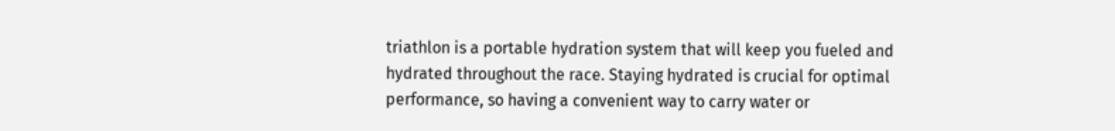triathlon is a portable hydration system that will keep you fueled and hydrated throughout the race. Staying hydrated is crucial for optimal performance, so having a convenient way to carry water or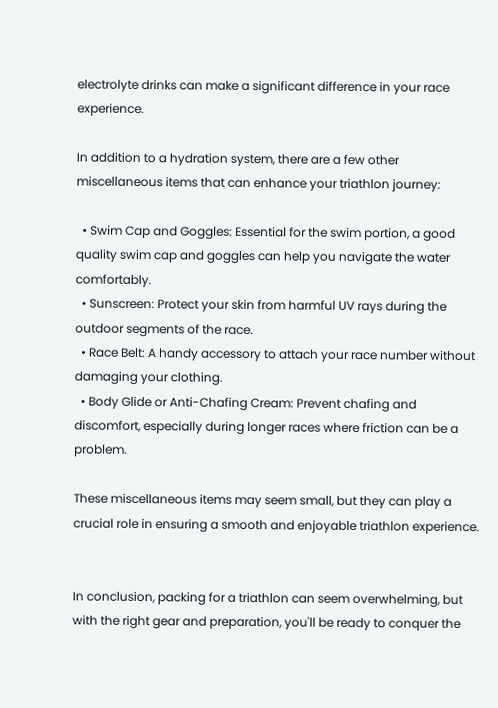electrolyte drinks can make a significant difference in your race experience.

In addition to a hydration system, there are a few other miscellaneous items that can enhance your triathlon journey:

  • Swim Cap and Goggles: Essential for the swim portion, a good quality swim cap and goggles can help you navigate the water comfortably.
  • Sunscreen: Protect your skin from harmful UV rays during the outdoor segments of the race.
  • Race Belt: A handy accessory to attach your race number without damaging your clothing.
  • Body Glide or Anti-Chafing Cream: Prevent chafing and discomfort, especially during longer races where friction can be a problem.

These miscellaneous items may seem small, but they can play a crucial role in ensuring a smooth and enjoyable triathlon experience.


In conclusion, packing for a triathlon can seem overwhelming, but with the right gear and preparation, you'll be ready to conquer the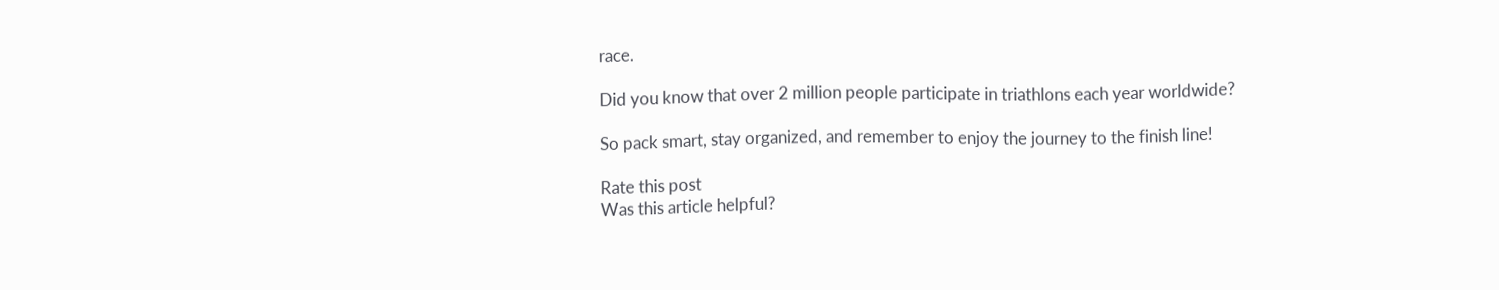race.

Did you know that over 2 million people participate in triathlons each year worldwide?

So pack smart, stay organized, and remember to enjoy the journey to the finish line!

Rate this post
Was this article helpful?